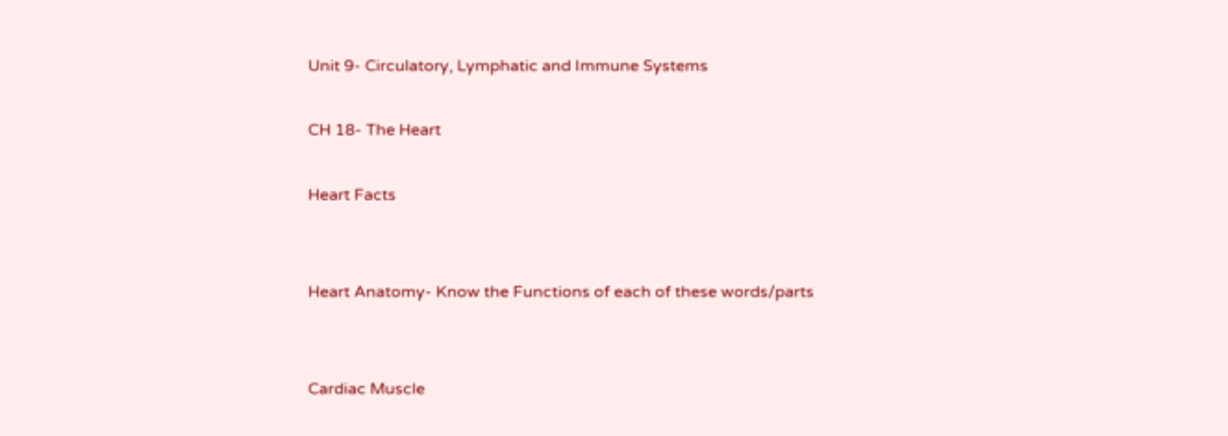Unit 9- Circulatory, Lymphatic and Immune Systems

CH 18- The Heart

Heart Facts


Heart Anatomy- Know the Functions of each of these words/parts


Cardiac Muscle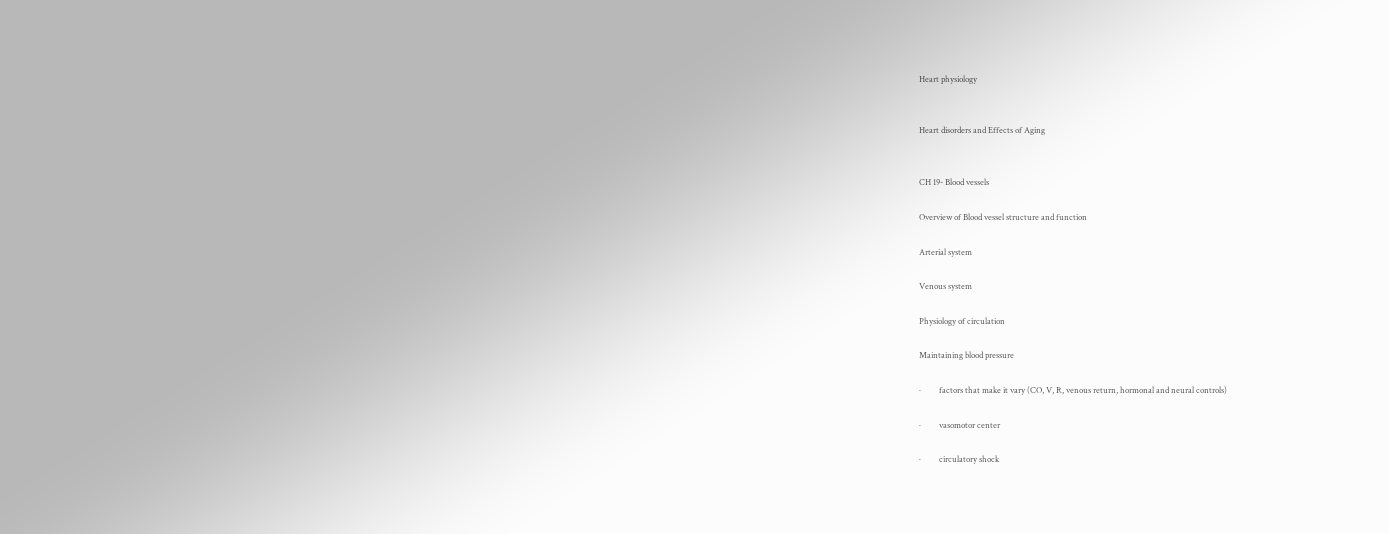Heart physiology


Heart disorders and Effects of Aging


CH 19- Blood vessels

Overview of Blood vessel structure and function

Arterial system

Venous system

Physiology of circulation

Maintaining blood pressure

·         factors that make it vary (CO, V, R, venous return, hormonal and neural controls)

·         vasomotor center

·         circulatory shock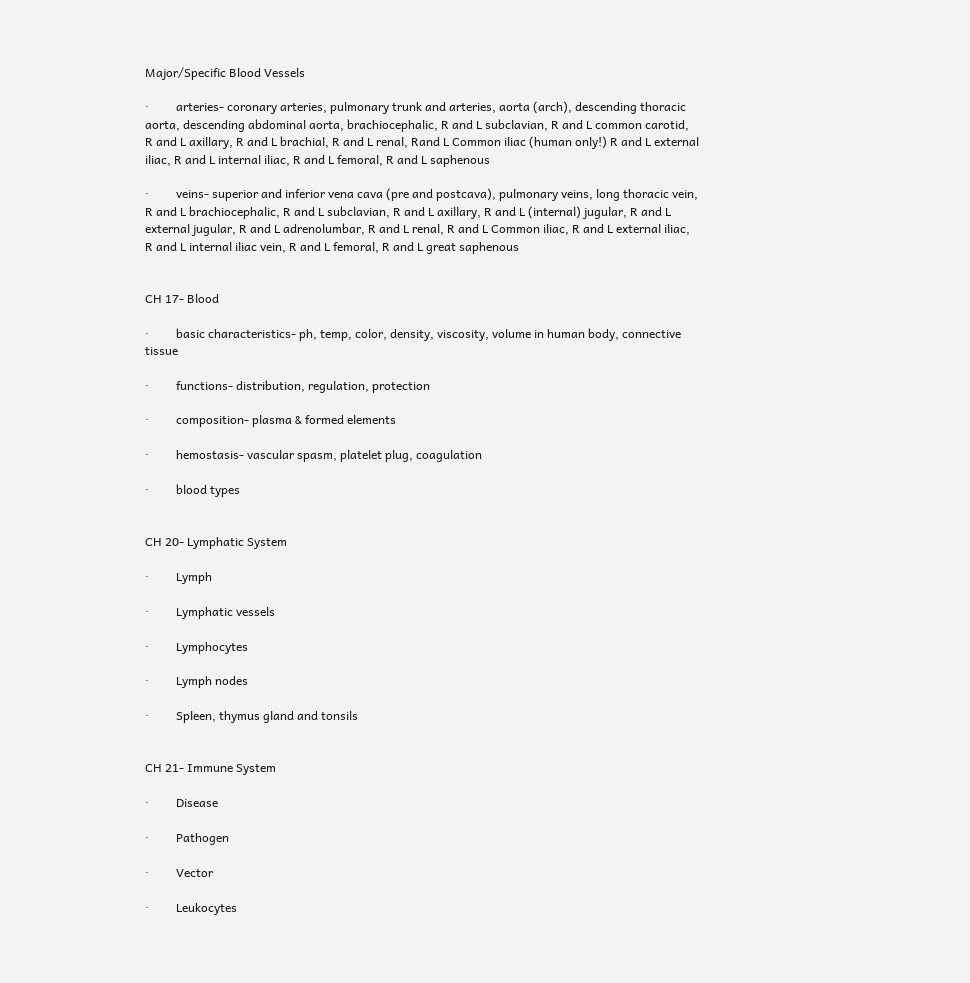Major/Specific Blood Vessels

·         arteries- coronary arteries, pulmonary trunk and arteries, aorta (arch), descending thoracic aorta, descending abdominal aorta, brachiocephalic, R and L subclavian, R and L common carotid, R and L axillary, R and L brachial, R and L renal, Rand L Common iliac (human only!) R and L external iliac, R and L internal iliac, R and L femoral, R and L saphenous

·         veins- superior and inferior vena cava (pre and postcava), pulmonary veins, long thoracic vein, R and L brachiocephalic, R and L subclavian, R and L axillary, R and L (internal) jugular, R and L external jugular, R and L adrenolumbar, R and L renal, R and L Common iliac, R and L external iliac,  R and L internal iliac vein, R and L femoral, R and L great saphenous


CH 17- Blood

·         basic characteristics- ph, temp, color, density, viscosity, volume in human body, connective tissue

·         functions- distribution, regulation, protection

·         composition- plasma & formed elements

·         hemostasis- vascular spasm, platelet plug, coagulation

·         blood types


CH 20- Lymphatic System

·         Lymph

·         Lymphatic vessels

·         Lymphocytes

·         Lymph nodes

·         Spleen, thymus gland and tonsils


CH 21- Immune System

·         Disease

·         Pathogen

·         Vector

·         Leukocytes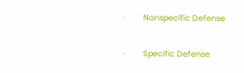·         Nonspecific Defense

·         Specific Defense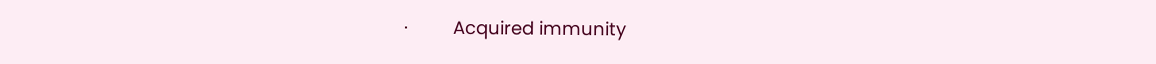·         Acquired immunity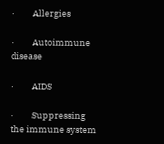·         Allergies

·         Autoimmune disease

·         AIDS

·         Suppressing the immune system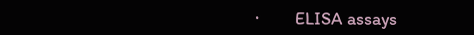·         ELISA assays